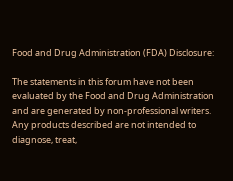Food and Drug Administration (FDA) Disclosure:

The statements in this forum have not been evaluated by the Food and Drug Administration and are generated by non-professional writers. Any products described are not intended to diagnose, treat,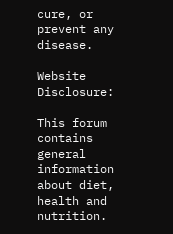cure, or prevent any disease.

Website Disclosure:

This forum contains general information about diet, health and nutrition.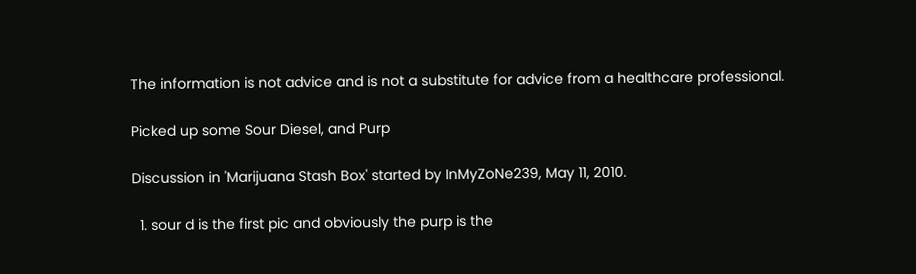The information is not advice and is not a substitute for advice from a healthcare professional.

Picked up some Sour Diesel, and Purp

Discussion in 'Marijuana Stash Box' started by InMyZoNe239, May 11, 2010.

  1. sour d is the first pic and obviously the purp is the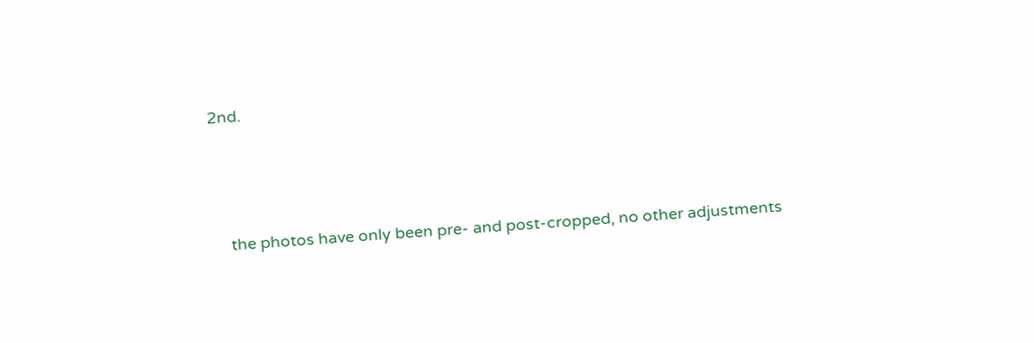2nd.



    the photos have only been pre- and post-cropped, no other adjustments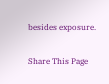besides exposure.

Share This Page